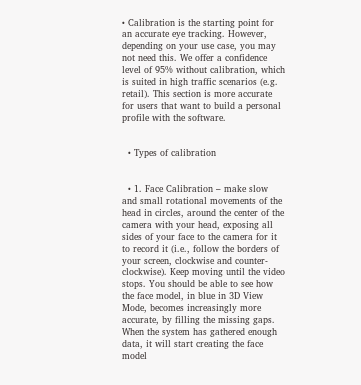• Calibration is the starting point for an accurate eye tracking. However, depending on your use case, you may not need this. We offer a confidence level of 95% without calibration, which is suited in high traffic scenarios (e.g. retail). This section is more accurate for users that want to build a personal profile with the software.


  • Types of calibration


  • 1. Face Calibration – make slow and small rotational movements of the head in circles, around the center of the camera with your head, exposing all sides of your face to the camera for it to record it (i.e., follow the borders of your screen, clockwise and counter-clockwise). Keep moving until the video stops. You should be able to see how the face model, in blue in 3D View Mode, becomes increasingly more accurate, by filling the missing gaps. When the system has gathered enough data, it will start creating the face model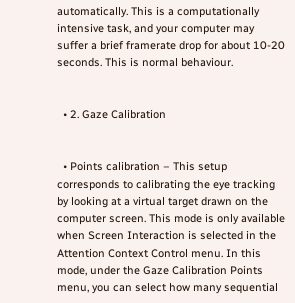automatically. This is a computationally intensive task, and your computer may suffer a brief framerate drop for about 10-20 seconds. This is normal behaviour.


  • 2. Gaze Calibration


  • Points calibration – This setup corresponds to calibrating the eye tracking by looking at a virtual target drawn on the computer screen. This mode is only available when Screen Interaction is selected in the Attention Context Control menu. In this mode, under the Gaze Calibration Points menu, you can select how many sequential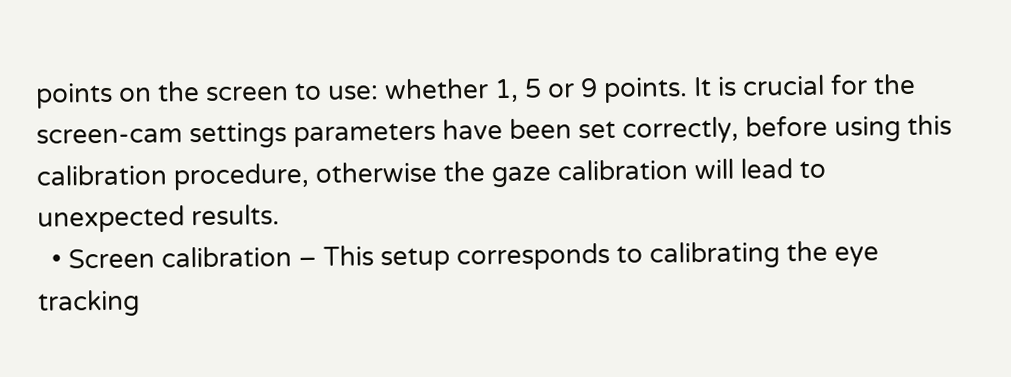points on the screen to use: whether 1, 5 or 9 points. It is crucial for the screen-cam settings parameters have been set correctly, before using this calibration procedure, otherwise the gaze calibration will lead to unexpected results.
  • Screen calibration – This setup corresponds to calibrating the eye tracking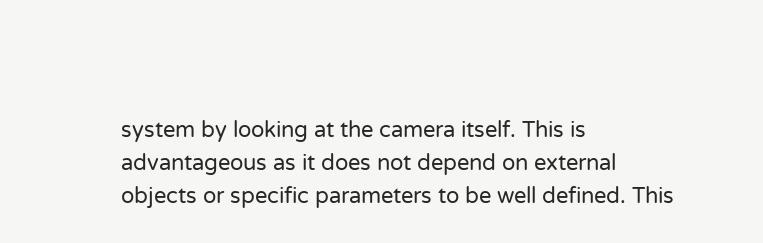system by looking at the camera itself. This is advantageous as it does not depend on external objects or specific parameters to be well defined. This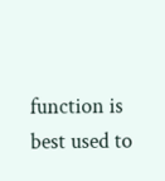function is best used to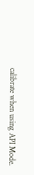calibrate when using API Mode.